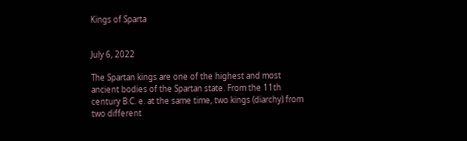Kings of Sparta


July 6, 2022

The Spartan kings are one of the highest and most ancient bodies of the Spartan state. From the 11th century B.C. e. at the same time, two kings (diarchy) from two different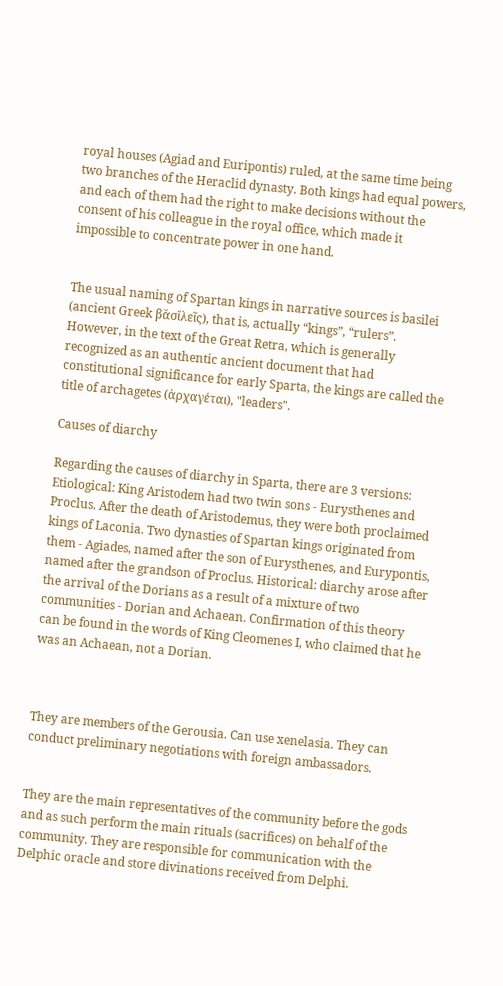royal houses (Agiad and Euripontis) ruled, at the same time being two branches of the Heraclid dynasty. Both kings had equal powers, and each of them had the right to make decisions without the consent of his colleague in the royal office, which made it impossible to concentrate power in one hand.


The usual naming of Spartan kings in narrative sources is basilei (ancient Greek βᾰσῐλεῖς), that is, actually “kings”, “rulers”. However, in the text of the Great Retra, which is generally recognized as an authentic ancient document that had constitutional significance for early Sparta, the kings are called the title of archagetes (ἀρχαγέται), "leaders".

Causes of diarchy

Regarding the causes of diarchy in Sparta, there are 3 versions: Etiological: King Aristodem had two twin sons - Eurysthenes and Proclus. After the death of Aristodemus, they were both proclaimed kings of Laconia. Two dynasties of Spartan kings originated from them - Agiades, named after the son of Eurysthenes, and Eurypontis, named after the grandson of Proclus. Historical: diarchy arose after the arrival of the Dorians as a result of a mixture of two communities - Dorian and Achaean. Confirmation of this theory can be found in the words of King Cleomenes I, who claimed that he was an Achaean, not a Dorian.



They are members of the Gerousia. Can use xenelasia. They can conduct preliminary negotiations with foreign ambassadors.


They are the main representatives of the community before the gods and as such perform the main rituals (sacrifices) on behalf of the community. They are responsible for communication with the Delphic oracle and store divinations received from Delphi.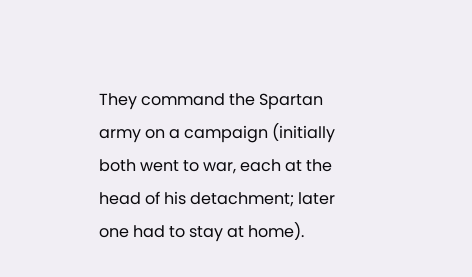They command the Spartan army on a campaign (initially both went to war, each at the head of his detachment; later one had to stay at home).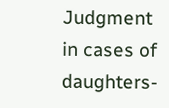Judgment in cases of daughters-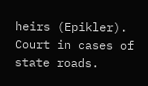heirs (Epikler). Court in cases of state roads.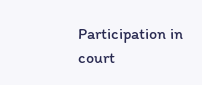Participation in court